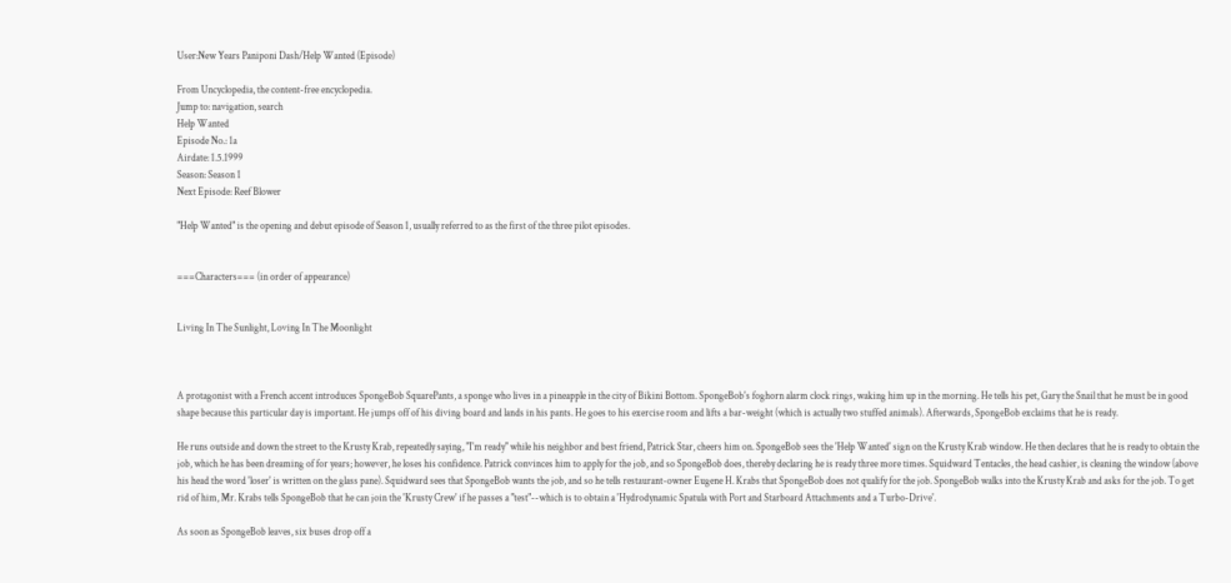User:New Years Paniponi Dash/Help Wanted (Episode)

From Uncyclopedia, the content-free encyclopedia.
Jump to: navigation, search
Help Wanted
Episode No.: 1a
Airdate: 1.5.1999
Season: Season 1
Next Episode: Reef Blower

"Help Wanted" is the opening and debut episode of Season 1, usually referred to as the first of the three pilot episodes.


===Characters=== (in order of appearance)


Living In The Sunlight, Loving In The Moonlight



A protagonist with a French accent introduces SpongeBob SquarePants, a sponge who lives in a pineapple in the city of Bikini Bottom. SpongeBob's foghorn alarm clock rings, waking him up in the morning. He tells his pet, Gary the Snail that he must be in good shape because this particular day is important. He jumps off of his diving board and lands in his pants. He goes to his exercise room and lifts a bar-weight (which is actually two stuffed animals). Afterwards, SpongeBob exclaims that he is ready.

He runs outside and down the street to the Krusty Krab, repeatedly saying, "I'm ready" while his neighbor and best friend, Patrick Star, cheers him on. SpongeBob sees the 'Help Wanted' sign on the Krusty Krab window. He then declares that he is ready to obtain the job, which he has been dreaming of for years; however, he loses his confidence. Patrick convinces him to apply for the job, and so SpongeBob does, thereby declaring he is ready three more times. Squidward Tentacles, the head cashier, is cleaning the window (above his head the word 'loser' is written on the glass pane). Squidward sees that SpongeBob wants the job, and so he tells restaurant-owner Eugene H. Krabs that SpongeBob does not qualify for the job. SpongeBob walks into the Krusty Krab and asks for the job. To get rid of him, Mr. Krabs tells SpongeBob that he can join the 'Krusty Crew' if he passes a "test"--which is to obtain a 'Hydrodynamic Spatula with Port and Starboard Attachments and a Turbo-Drive'.

As soon as SpongeBob leaves, six buses drop off a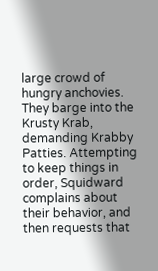large crowd of hungry anchovies. They barge into the Krusty Krab, demanding Krabby Patties. Attempting to keep things in order, Squidward complains about their behavior, and then requests that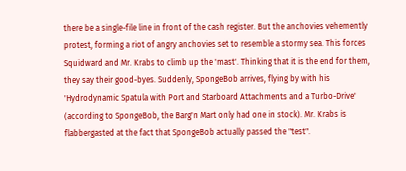there be a single-file line in front of the cash register. But the anchovies vehemently protest, forming a riot of angry anchovies set to resemble a stormy sea. This forces Squidward and Mr. Krabs to climb up the 'mast'. Thinking that it is the end for them, they say their good-byes. Suddenly, SpongeBob arrives, flying by with his 'Hydrodynamic Spatula with Port and Starboard Attachments and a Turbo-Drive' (according to SpongeBob, the Barg'n Mart only had one in stock). Mr. Krabs is flabbergasted at the fact that SpongeBob actually passed the "test".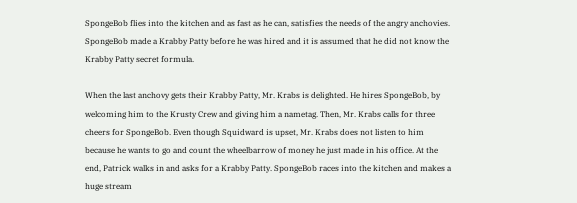SpongeBob flies into the kitchen and as fast as he can, satisfies the needs of the angry anchovies. SpongeBob made a Krabby Patty before he was hired and it is assumed that he did not know the Krabby Patty secret formula.

When the last anchovy gets their Krabby Patty, Mr. Krabs is delighted. He hires SpongeBob, by welcoming him to the Krusty Crew and giving him a nametag. Then, Mr. Krabs calls for three cheers for SpongeBob. Even though Squidward is upset, Mr. Krabs does not listen to him because he wants to go and count the wheelbarrow of money he just made in his office. At the end, Patrick walks in and asks for a Krabby Patty. SpongeBob races into the kitchen and makes a huge stream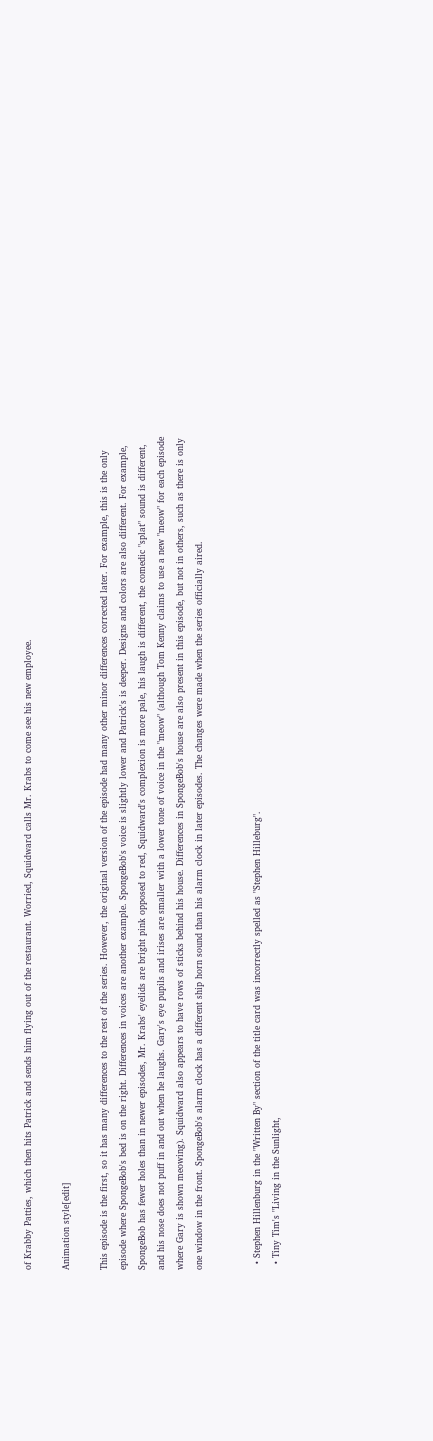of Krabby Patties, which then hits Patrick and sends him flying out of the restaurant. Worried, Squidward calls Mr. Krabs to come see his new employee.

Animation style[edit]

This episode is the first, so it has many differences to the rest of the series. However, the original version of the episode had many other minor differences corrected later. For example, this is the only episode where SpongeBob's bed is on the right. Differences in voices are another example. SpongeBob's voice is slightly lower and Patrick's is deeper. Designs and colors are also different. For example, SpongeBob has fewer holes than in newer episodes, Mr. Krabs' eyelids are bright pink opposed to red, Squidward's complexion is more pale, his laugh is different, the comedic "splat" sound is different, and his nose does not puff in and out when he laughs. Gary's eye pupils and irises are smaller with a lower tone of voice in the "meow" (although Tom Kenny claims to use a new "meow" for each episode where Gary is shown meowing). Squidward also appears to have rows of sticks behind his house. Differences in SpongeBob's house are also present in this episode, but not in others, such as there is only one window in the front. SpongeBob's alarm clock has a different ship horn sound than his alarm clock in later episodes. The changes were made when the series officially aired.


  • Stephen Hillenburg in the "Written By" section of the title card was incorrectly spelled as "Stephen Hilleburg".
  • Tiny Tim's "Living in the Sunlight,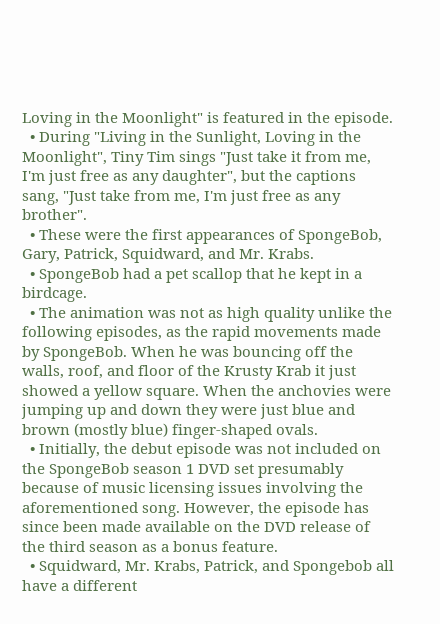Loving in the Moonlight" is featured in the episode.
  • During "Living in the Sunlight, Loving in the Moonlight", Tiny Tim sings "Just take it from me, I'm just free as any daughter", but the captions sang, "Just take from me, I'm just free as any brother".
  • These were the first appearances of SpongeBob, Gary, Patrick, Squidward, and Mr. Krabs.
  • SpongeBob had a pet scallop that he kept in a birdcage.
  • The animation was not as high quality unlike the following episodes, as the rapid movements made by SpongeBob. When he was bouncing off the walls, roof, and floor of the Krusty Krab it just showed a yellow square. When the anchovies were jumping up and down they were just blue and brown (mostly blue) finger-shaped ovals.
  • Initially, the debut episode was not included on the SpongeBob season 1 DVD set presumably because of music licensing issues involving the aforementioned song. However, the episode has since been made available on the DVD release of the third season as a bonus feature.
  • Squidward, Mr. Krabs, Patrick, and Spongebob all have a different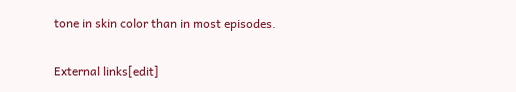tone in skin color than in most episodes.


External links[edit]